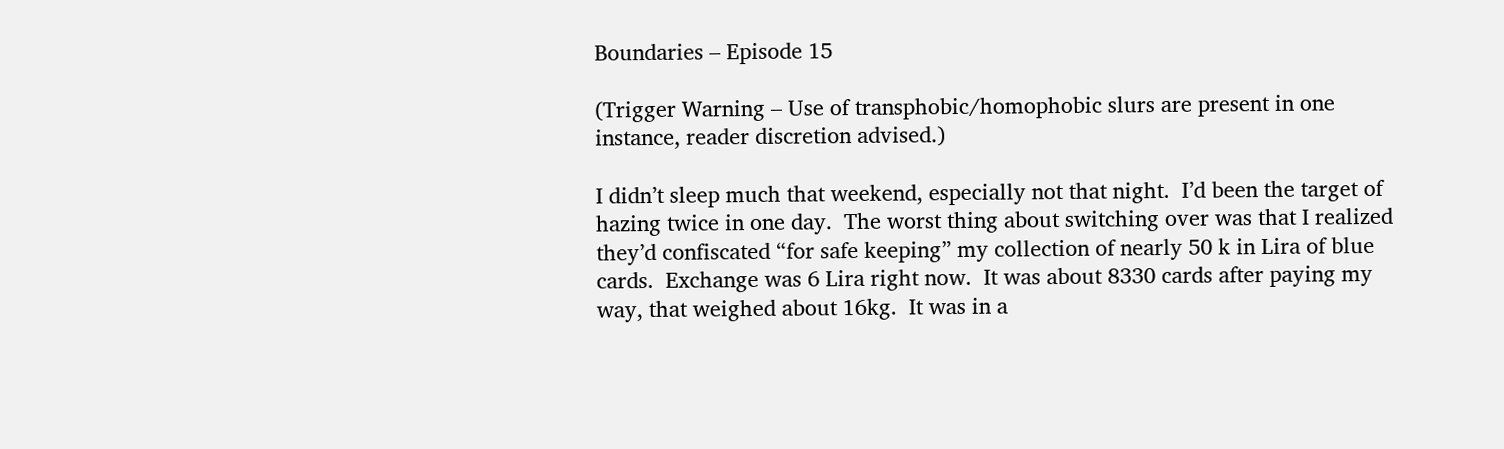Boundaries – Episode 15

(Trigger Warning – Use of transphobic/homophobic slurs are present in one instance, reader discretion advised.)

I didn’t sleep much that weekend, especially not that night.  I’d been the target of hazing twice in one day.  The worst thing about switching over was that I realized they’d confiscated “for safe keeping” my collection of nearly 50 k in Lira of blue cards.  Exchange was 6 Lira right now.  It was about 8330 cards after paying my way, that weighed about 16kg.  It was in a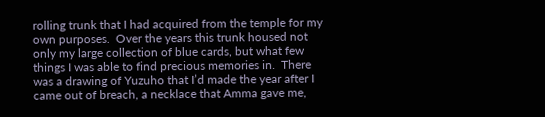rolling trunk that I had acquired from the temple for my own purposes.  Over the years this trunk housed not only my large collection of blue cards, but what few things I was able to find precious memories in.  There was a drawing of Yuzuho that I’d made the year after I came out of breach, a necklace that Amma gave me,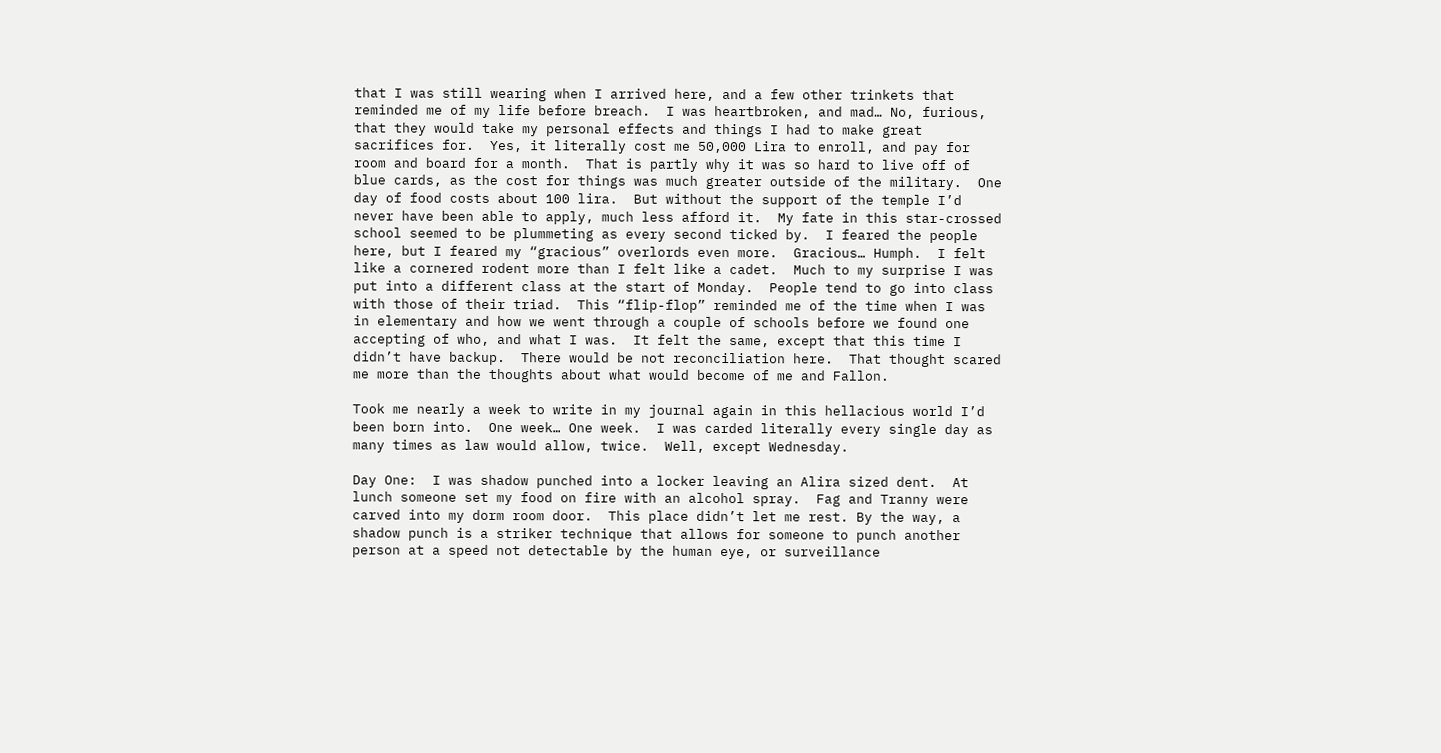that I was still wearing when I arrived here, and a few other trinkets that reminded me of my life before breach.  I was heartbroken, and mad… No, furious, that they would take my personal effects and things I had to make great sacrifices for.  Yes, it literally cost me 50,000 Lira to enroll, and pay for room and board for a month.  That is partly why it was so hard to live off of blue cards, as the cost for things was much greater outside of the military.  One day of food costs about 100 lira.  But without the support of the temple I’d never have been able to apply, much less afford it.  My fate in this star-crossed school seemed to be plummeting as every second ticked by.  I feared the people here, but I feared my “gracious” overlords even more.  Gracious… Humph.  I felt like a cornered rodent more than I felt like a cadet.  Much to my surprise I was put into a different class at the start of Monday.  People tend to go into class with those of their triad.  This “flip-flop” reminded me of the time when I was in elementary and how we went through a couple of schools before we found one accepting of who, and what I was.  It felt the same, except that this time I didn’t have backup.  There would be not reconciliation here.  That thought scared me more than the thoughts about what would become of me and Fallon.

Took me nearly a week to write in my journal again in this hellacious world I’d been born into.  One week… One week.  I was carded literally every single day as many times as law would allow, twice.  Well, except Wednesday.

Day One:  I was shadow punched into a locker leaving an Alira sized dent.  At lunch someone set my food on fire with an alcohol spray.  Fag and Tranny were carved into my dorm room door.  This place didn’t let me rest. By the way, a shadow punch is a striker technique that allows for someone to punch another person at a speed not detectable by the human eye, or surveillance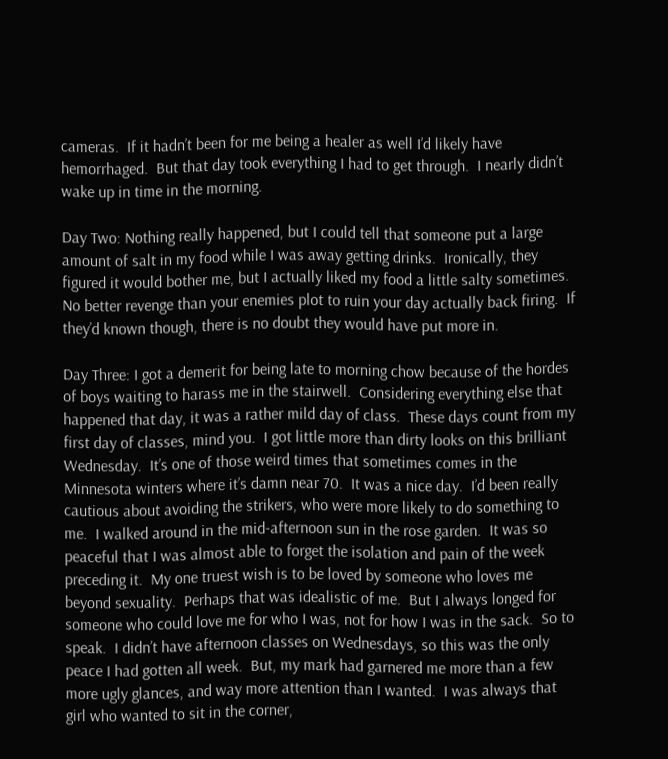cameras.  If it hadn’t been for me being a healer as well I’d likely have hemorrhaged.  But that day took everything I had to get through.  I nearly didn’t wake up in time in the morning.

Day Two: Nothing really happened, but I could tell that someone put a large amount of salt in my food while I was away getting drinks.  Ironically, they figured it would bother me, but I actually liked my food a little salty sometimes.  No better revenge than your enemies plot to ruin your day actually back firing.  If they’d known though, there is no doubt they would have put more in.

Day Three: I got a demerit for being late to morning chow because of the hordes of boys waiting to harass me in the stairwell.  Considering everything else that happened that day, it was a rather mild day of class.  These days count from my first day of classes, mind you.  I got little more than dirty looks on this brilliant Wednesday.  It’s one of those weird times that sometimes comes in the Minnesota winters where it’s damn near 70.  It was a nice day.  I’d been really cautious about avoiding the strikers, who were more likely to do something to me.  I walked around in the mid-afternoon sun in the rose garden.  It was so peaceful that I was almost able to forget the isolation and pain of the week preceding it.  My one truest wish is to be loved by someone who loves me beyond sexuality.  Perhaps that was idealistic of me.  But I always longed for someone who could love me for who I was, not for how I was in the sack.  So to speak.  I didn’t have afternoon classes on Wednesdays, so this was the only peace I had gotten all week.  But, my mark had garnered me more than a few more ugly glances, and way more attention than I wanted.  I was always that girl who wanted to sit in the corner,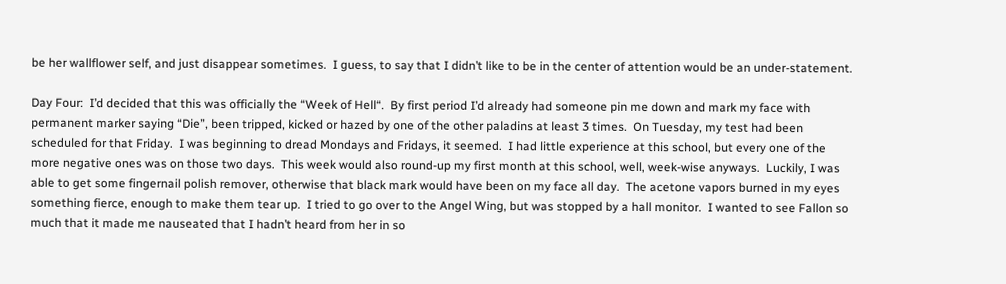be her wallflower self, and just disappear sometimes.  I guess, to say that I didn’t like to be in the center of attention would be an under-statement.

Day Four:  I’d decided that this was officially the “Week of Hell“.  By first period I’d already had someone pin me down and mark my face with permanent marker saying “Die”, been tripped, kicked or hazed by one of the other paladins at least 3 times.  On Tuesday, my test had been scheduled for that Friday.  I was beginning to dread Mondays and Fridays, it seemed.  I had little experience at this school, but every one of the more negative ones was on those two days.  This week would also round-up my first month at this school, well, week-wise anyways.  Luckily, I was able to get some fingernail polish remover, otherwise that black mark would have been on my face all day.  The acetone vapors burned in my eyes something fierce, enough to make them tear up.  I tried to go over to the Angel Wing, but was stopped by a hall monitor.  I wanted to see Fallon so much that it made me nauseated that I hadn’t heard from her in so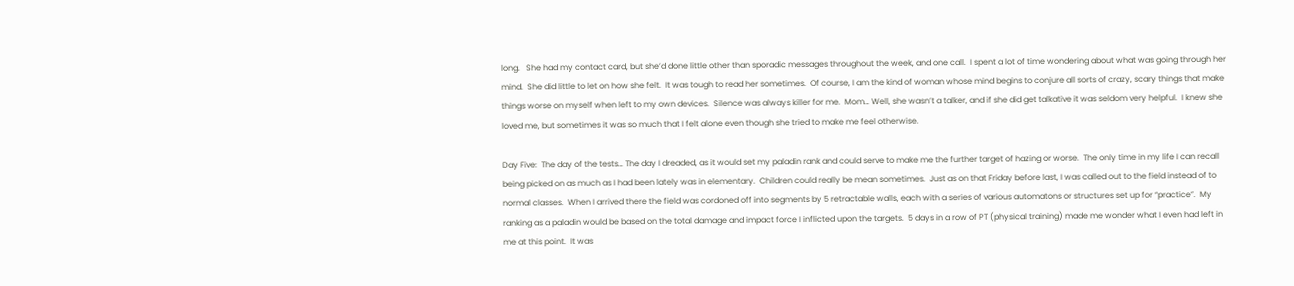long.   She had my contact card, but she’d done little other than sporadic messages throughout the week, and one call.  I spent a lot of time wondering about what was going through her mind.  She did little to let on how she felt.  It was tough to read her sometimes.  Of course, I am the kind of woman whose mind begins to conjure all sorts of crazy, scary things that make things worse on myself when left to my own devices.  Silence was always killer for me.  Mom… Well, she wasn’t a talker, and if she did get talkative it was seldom very helpful.  I knew she loved me, but sometimes it was so much that I felt alone even though she tried to make me feel otherwise.

Day Five:  The day of the tests… The day I dreaded, as it would set my paladin rank and could serve to make me the further target of hazing or worse.  The only time in my life I can recall being picked on as much as I had been lately was in elementary.  Children could really be mean sometimes.  Just as on that Friday before last, I was called out to the field instead of to normal classes.  When I arrived there the field was cordoned off into segments by 5 retractable walls, each with a series of various automatons or structures set up for “practice”.  My ranking as a paladin would be based on the total damage and impact force I inflicted upon the targets.  5 days in a row of PT (physical training) made me wonder what I even had left in me at this point.  It was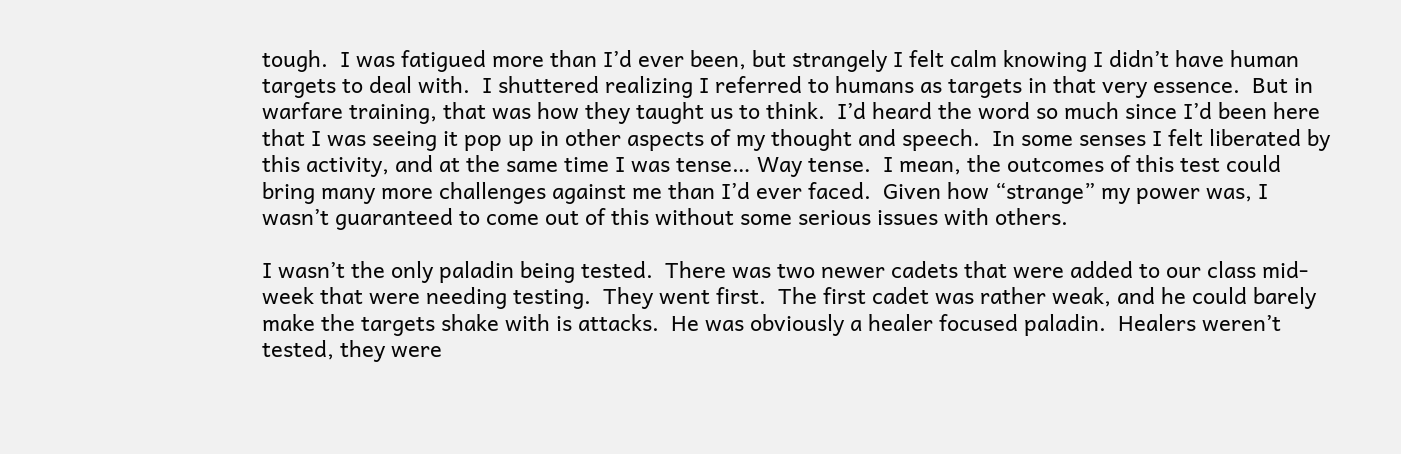tough.  I was fatigued more than I’d ever been, but strangely I felt calm knowing I didn’t have human targets to deal with.  I shuttered realizing I referred to humans as targets in that very essence.  But in warfare training, that was how they taught us to think.  I’d heard the word so much since I’d been here that I was seeing it pop up in other aspects of my thought and speech.  In some senses I felt liberated by this activity, and at the same time I was tense… Way tense.  I mean, the outcomes of this test could bring many more challenges against me than I’d ever faced.  Given how “strange” my power was, I wasn’t guaranteed to come out of this without some serious issues with others.

I wasn’t the only paladin being tested.  There was two newer cadets that were added to our class mid-week that were needing testing.  They went first.  The first cadet was rather weak, and he could barely make the targets shake with is attacks.  He was obviously a healer focused paladin.  Healers weren’t tested, they were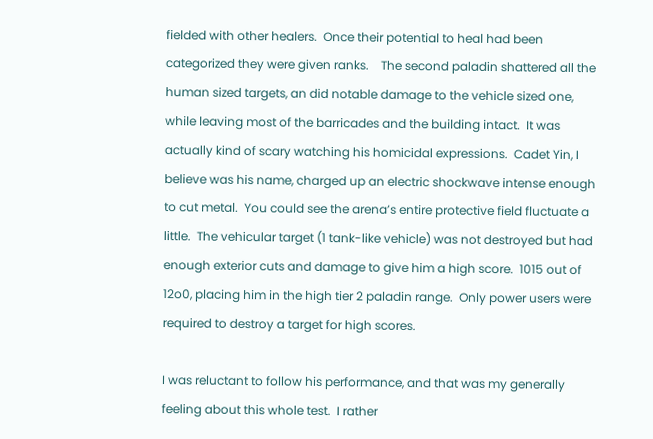fielded with other healers.  Once their potential to heal had been categorized they were given ranks.    The second paladin shattered all the human sized targets, an did notable damage to the vehicle sized one, while leaving most of the barricades and the building intact.  It was actually kind of scary watching his homicidal expressions.  Cadet Yin, I believe was his name, charged up an electric shockwave intense enough to cut metal.  You could see the arena’s entire protective field fluctuate a little.  The vehicular target (1 tank-like vehicle) was not destroyed but had enough exterior cuts and damage to give him a high score.  1015 out of 12o0, placing him in the high tier 2 paladin range.  Only power users were required to destroy a target for high scores.

I was reluctant to follow his performance, and that was my generally feeling about this whole test.  I rather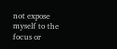not expose myself to the focus or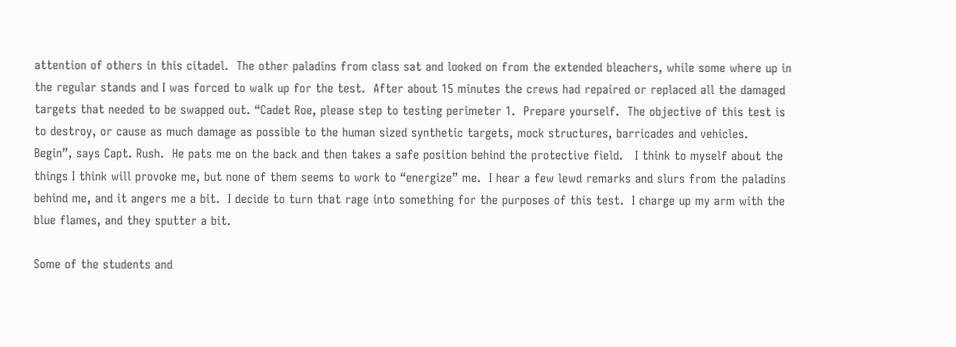attention of others in this citadel.  The other paladins from class sat and looked on from the extended bleachers, while some where up in the regular stands and I was forced to walk up for the test.  After about 15 minutes the crews had repaired or replaced all the damaged targets that needed to be swapped out. “Cadet Roe, please step to testing perimeter 1.  Prepare yourself.  The objective of this test is to destroy, or cause as much damage as possible to the human sized synthetic targets, mock structures, barricades and vehicles.  Begin”, says Capt. Rush.  He pats me on the back and then takes a safe position behind the protective field.   I think to myself about the things I think will provoke me, but none of them seems to work to “energize” me.  I hear a few lewd remarks and slurs from the paladins behind me, and it angers me a bit.  I decide to turn that rage into something for the purposes of this test.  I charge up my arm with the blue flames, and they sputter a bit.

Some of the students and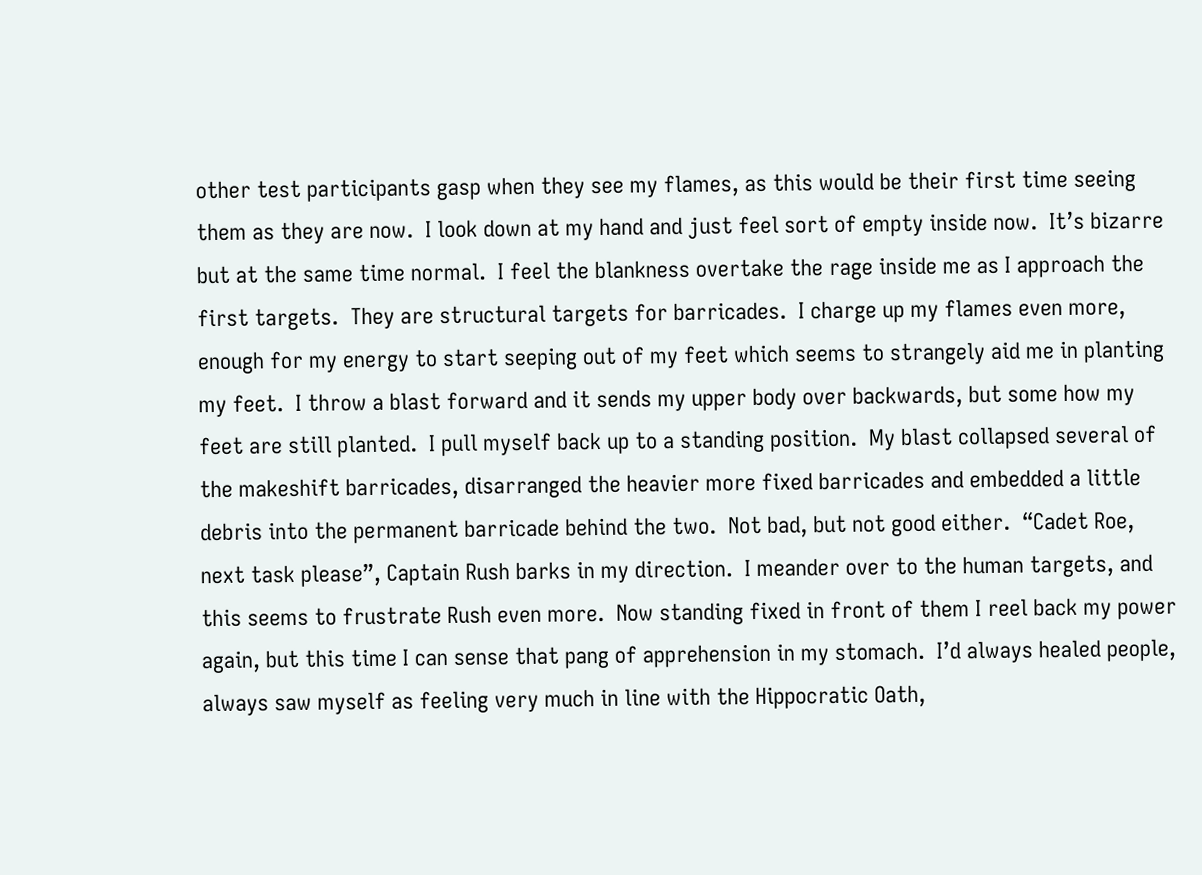other test participants gasp when they see my flames, as this would be their first time seeing them as they are now.  I look down at my hand and just feel sort of empty inside now.  It’s bizarre but at the same time normal.  I feel the blankness overtake the rage inside me as I approach the first targets.  They are structural targets for barricades.  I charge up my flames even more, enough for my energy to start seeping out of my feet which seems to strangely aid me in planting my feet.  I throw a blast forward and it sends my upper body over backwards, but some how my feet are still planted.  I pull myself back up to a standing position.  My blast collapsed several of the makeshift barricades, disarranged the heavier more fixed barricades and embedded a little debris into the permanent barricade behind the two.  Not bad, but not good either.  “Cadet Roe, next task please”, Captain Rush barks in my direction.  I meander over to the human targets, and this seems to frustrate Rush even more.  Now standing fixed in front of them I reel back my power again, but this time I can sense that pang of apprehension in my stomach.  I’d always healed people, always saw myself as feeling very much in line with the Hippocratic Oath,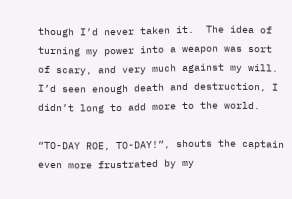though I’d never taken it.  The idea of turning my power into a weapon was sort of scary, and very much against my will.  I’d seen enough death and destruction, I didn’t long to add more to the world.

“TO-DAY ROE, TO-DAY!”, shouts the captain even more frustrated by my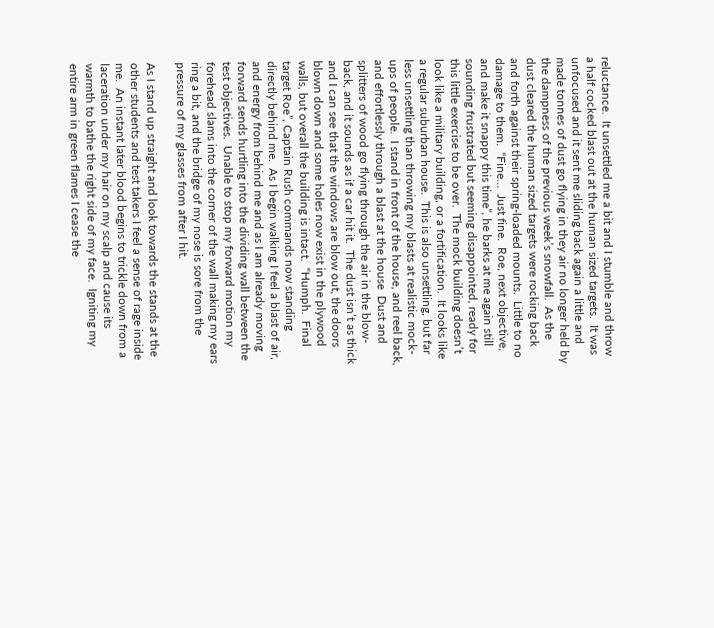reluctance.  It unsettled me a bit and I stumble and throw a half cocked blast out at the human sized targets.  It was unfocused and it sent me sliding back again a little and made tonnes of dust go flying in they air no longer held by the dampness of the previous week’s snowfall.  As the dust cleared the human sized targets were rocking back and forth against their spring-loaded mounts.  Little to no damage to them.  “Fine…  Just fine.  Roe, next objective, and make it snappy this time”, he barks at me again still sounding frustrated but seeming disappointed, ready for this little exercise to be over.  The mock building doesn’t look like a military building, or a fortification.  It looks like a regular suburban house.  This is also unsettling, but far less unsettling than throwing my blasts at realistic mock-ups of people.  I stand in front of the house, and reel back, and effortlessly through a blast at the house  Dust and splitters of wood go flying through the air in the blow-back, and it sounds as if a car hit it.  The dust isn’t as thick and I can see that the windows are blow out, the doors blown down and some holes now exist in the plywood walls, but overall the building is intact.  “Humph.  Final target Roe”, Captain Rush commands now standing directly behind me.  As I begin walking I feel a blast of air, and energy from behind me and as I am already moving forward sends hurtling into the dividing wall between the test objectives.  Unable to stop my forward motion my forehead slams into the corner of the wall making my ears ring a bit, and the bridge of my nose is sore from the pressure of my glasses from after I hit.

As I stand up straight and look towards the stands at the other students and test takers I feel a sense of rage inside me.  An instant later blood begins to trickle down from a laceration under my hair on my scalp and cause its warmth to bathe the right side of my face.  Igniting my entire arm in green flames I cease the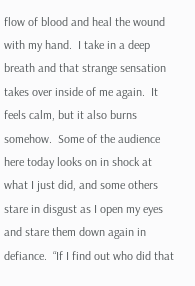flow of blood and heal the wound with my hand.  I take in a deep breath and that strange sensation takes over inside of me again.  It feels calm, but it also burns somehow.  Some of the audience here today looks on in shock at what I just did, and some others stare in disgust as I open my eyes and stare them down again in defiance.  “If I find out who did that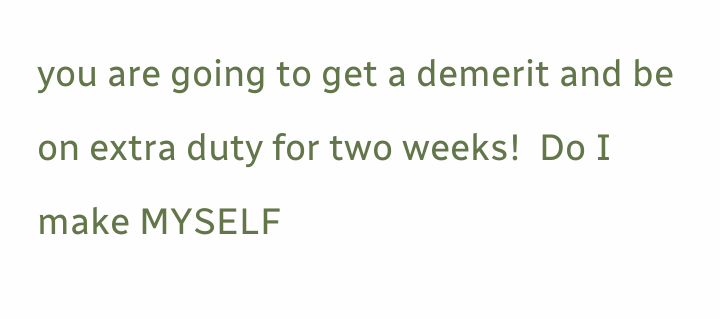you are going to get a demerit and be on extra duty for two weeks!  Do I make MYSELF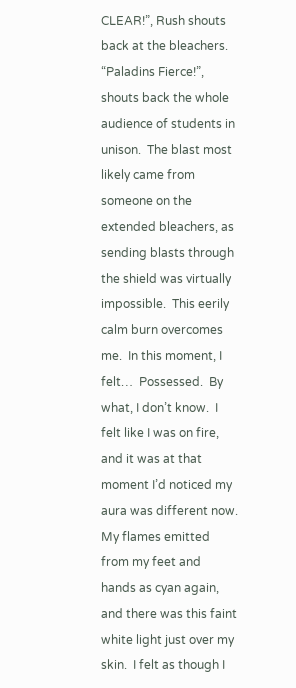CLEAR!”, Rush shouts back at the bleachers.  “Paladins Fierce!”, shouts back the whole audience of students in unison.  The blast most likely came from someone on the extended bleachers, as sending blasts through the shield was virtually impossible.  This eerily calm burn overcomes me.  In this moment, I felt…  Possessed.  By what, I don’t know.  I felt like I was on fire, and it was at that moment I’d noticed my aura was different now.  My flames emitted from my feet and hands as cyan again, and there was this faint white light just over my skin.  I felt as though I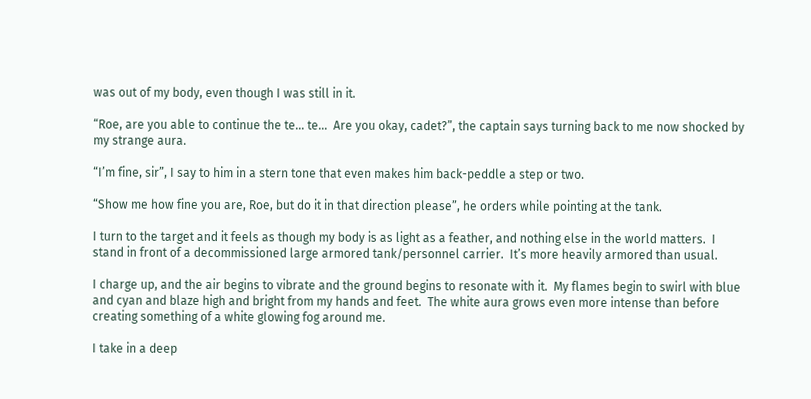was out of my body, even though I was still in it.

“Roe, are you able to continue the te… te…  Are you okay, cadet?”, the captain says turning back to me now shocked by my strange aura.

“I’m fine, sir”, I say to him in a stern tone that even makes him back-peddle a step or two.

“Show me how fine you are, Roe, but do it in that direction please”, he orders while pointing at the tank.

I turn to the target and it feels as though my body is as light as a feather, and nothing else in the world matters.  I stand in front of a decommissioned large armored tank/personnel carrier.  It’s more heavily armored than usual.

I charge up, and the air begins to vibrate and the ground begins to resonate with it.  My flames begin to swirl with blue and cyan and blaze high and bright from my hands and feet.  The white aura grows even more intense than before creating something of a white glowing fog around me.

I take in a deep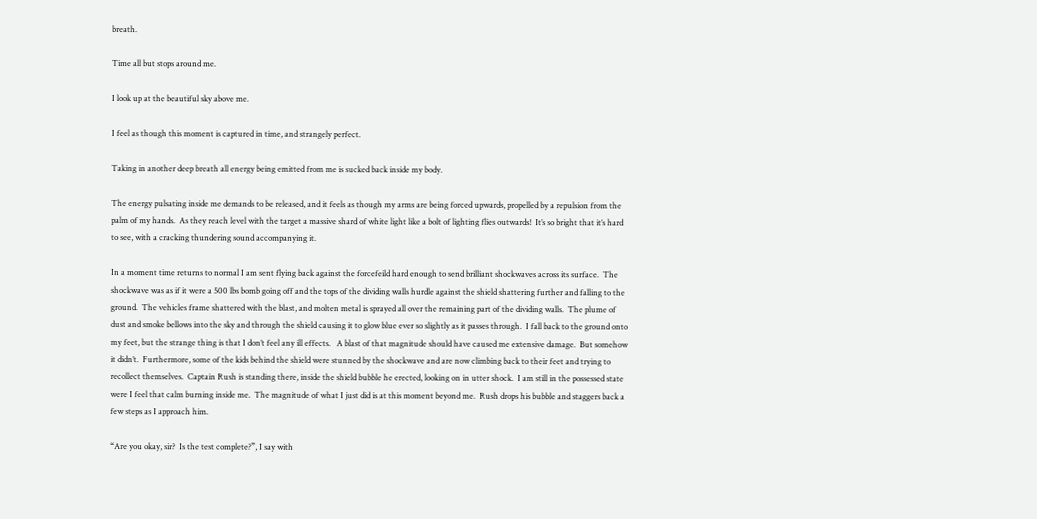breath.

Time all but stops around me.

I look up at the beautiful sky above me.

I feel as though this moment is captured in time, and strangely perfect.

Taking in another deep breath all energy being emitted from me is sucked back inside my body.

The energy pulsating inside me demands to be released, and it feels as though my arms are being forced upwards, propelled by a repulsion from the palm of my hands.  As they reach level with the target a massive shard of white light like a bolt of lighting flies outwards!  It’s so bright that it’s hard to see, with a cracking thundering sound accompanying it.

In a moment time returns to normal I am sent flying back against the forcefeild hard enough to send brilliant shockwaves across its surface.  The shockwave was as if it were a 500 lbs bomb going off and the tops of the dividing walls hurdle against the shield shattering further and falling to the ground.  The vehicles frame shattered with the blast, and molten metal is sprayed all over the remaining part of the dividing walls.  The plume of dust and smoke bellows into the sky and through the shield causing it to glow blue ever so slightly as it passes through.  I fall back to the ground onto my feet, but the strange thing is that I don’t feel any ill effects.   A blast of that magnitude should have caused me extensive damage.  But somehow it didn’t.  Furthermore, some of the kids behind the shield were stunned by the shockwave and are now climbing back to their feet and trying to recollect themselves.  Captain Rush is standing there, inside the shield bubble he erected, looking on in utter shock.  I am still in the possessed state were I feel that calm burning inside me.  The magnitude of what I just did is at this moment beyond me.  Rush drops his bubble and staggers back a few steps as I approach him.

“Are you okay, sir?  Is the test complete?”, I say with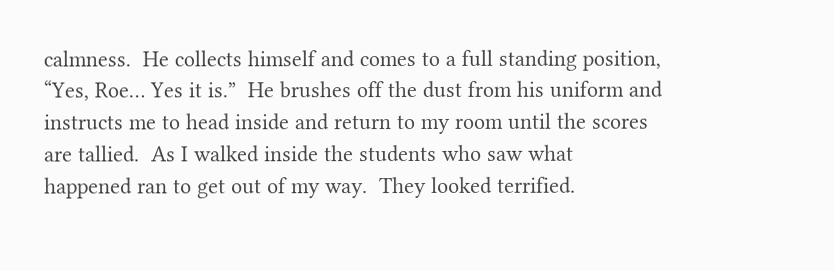calmness.  He collects himself and comes to a full standing position, “Yes, Roe… Yes it is.”  He brushes off the dust from his uniform and instructs me to head inside and return to my room until the scores are tallied.  As I walked inside the students who saw what happened ran to get out of my way.  They looked terrified.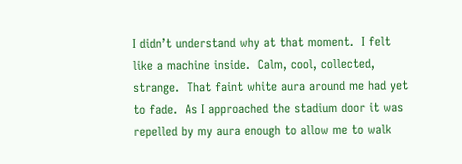I didn’t understand why at that moment.  I felt like a machine inside.  Calm, cool, collected, strange.  That faint white aura around me had yet to fade.  As I approached the stadium door it was repelled by my aura enough to allow me to walk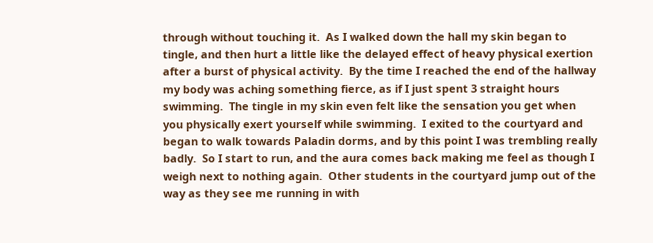through without touching it.  As I walked down the hall my skin began to tingle, and then hurt a little like the delayed effect of heavy physical exertion after a burst of physical activity.  By the time I reached the end of the hallway my body was aching something fierce, as if I just spent 3 straight hours swimming.  The tingle in my skin even felt like the sensation you get when you physically exert yourself while swimming.  I exited to the courtyard and began to walk towards Paladin dorms, and by this point I was trembling really badly.  So I start to run, and the aura comes back making me feel as though I weigh next to nothing again.  Other students in the courtyard jump out of the way as they see me running in with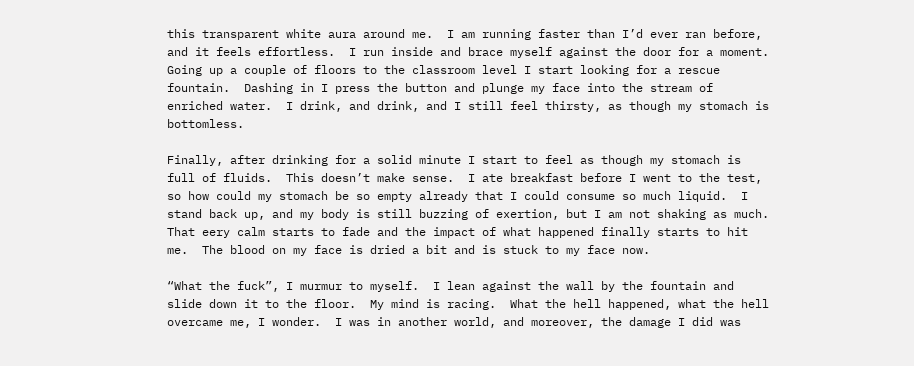this transparent white aura around me.  I am running faster than I’d ever ran before, and it feels effortless.  I run inside and brace myself against the door for a moment.  Going up a couple of floors to the classroom level I start looking for a rescue fountain.  Dashing in I press the button and plunge my face into the stream of enriched water.  I drink, and drink, and I still feel thirsty, as though my stomach is bottomless.

Finally, after drinking for a solid minute I start to feel as though my stomach is full of fluids.  This doesn’t make sense.  I ate breakfast before I went to the test, so how could my stomach be so empty already that I could consume so much liquid.  I stand back up, and my body is still buzzing of exertion, but I am not shaking as much.  That eery calm starts to fade and the impact of what happened finally starts to hit me.  The blood on my face is dried a bit and is stuck to my face now.

“What the fuck”, I murmur to myself.  I lean against the wall by the fountain and slide down it to the floor.  My mind is racing.  What the hell happened, what the hell overcame me, I wonder.  I was in another world, and moreover, the damage I did was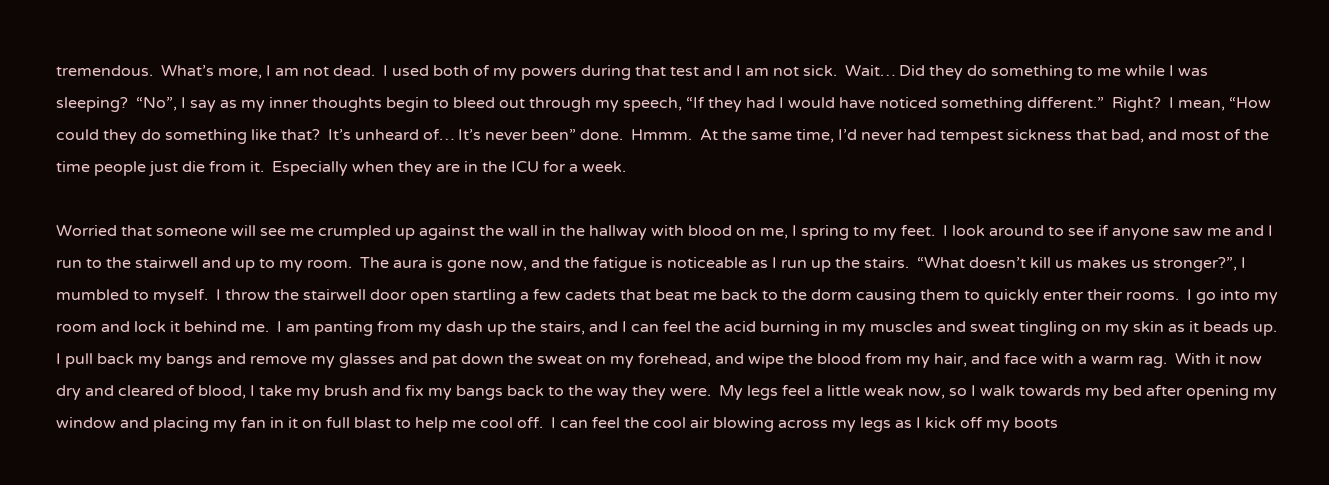tremendous.  What’s more, I am not dead.  I used both of my powers during that test and I am not sick.  Wait… Did they do something to me while I was sleeping?  “No”, I say as my inner thoughts begin to bleed out through my speech, “If they had I would have noticed something different.”  Right?  I mean, “How could they do something like that?  It’s unheard of… It’s never been” done.  Hmmm.  At the same time, I’d never had tempest sickness that bad, and most of the time people just die from it.  Especially when they are in the ICU for a week.

Worried that someone will see me crumpled up against the wall in the hallway with blood on me, I spring to my feet.  I look around to see if anyone saw me and I run to the stairwell and up to my room.  The aura is gone now, and the fatigue is noticeable as I run up the stairs.  “What doesn’t kill us makes us stronger?”, I mumbled to myself.  I throw the stairwell door open startling a few cadets that beat me back to the dorm causing them to quickly enter their rooms.  I go into my room and lock it behind me.  I am panting from my dash up the stairs, and I can feel the acid burning in my muscles and sweat tingling on my skin as it beads up.  I pull back my bangs and remove my glasses and pat down the sweat on my forehead, and wipe the blood from my hair, and face with a warm rag.  With it now dry and cleared of blood, I take my brush and fix my bangs back to the way they were.  My legs feel a little weak now, so I walk towards my bed after opening my window and placing my fan in it on full blast to help me cool off.  I can feel the cool air blowing across my legs as I kick off my boots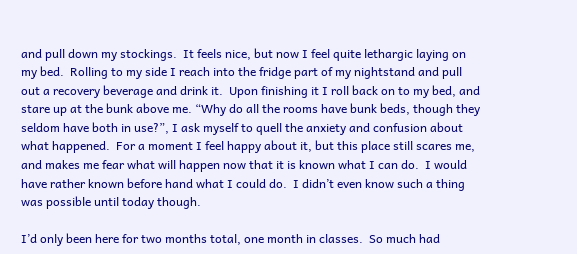and pull down my stockings.  It feels nice, but now I feel quite lethargic laying on my bed.  Rolling to my side I reach into the fridge part of my nightstand and pull out a recovery beverage and drink it.  Upon finishing it I roll back on to my bed, and stare up at the bunk above me. “Why do all the rooms have bunk beds, though they seldom have both in use?”, I ask myself to quell the anxiety and confusion about what happened.  For a moment I feel happy about it, but this place still scares me, and makes me fear what will happen now that it is known what I can do.  I would have rather known before hand what I could do.  I didn’t even know such a thing was possible until today though.

I’d only been here for two months total, one month in classes.  So much had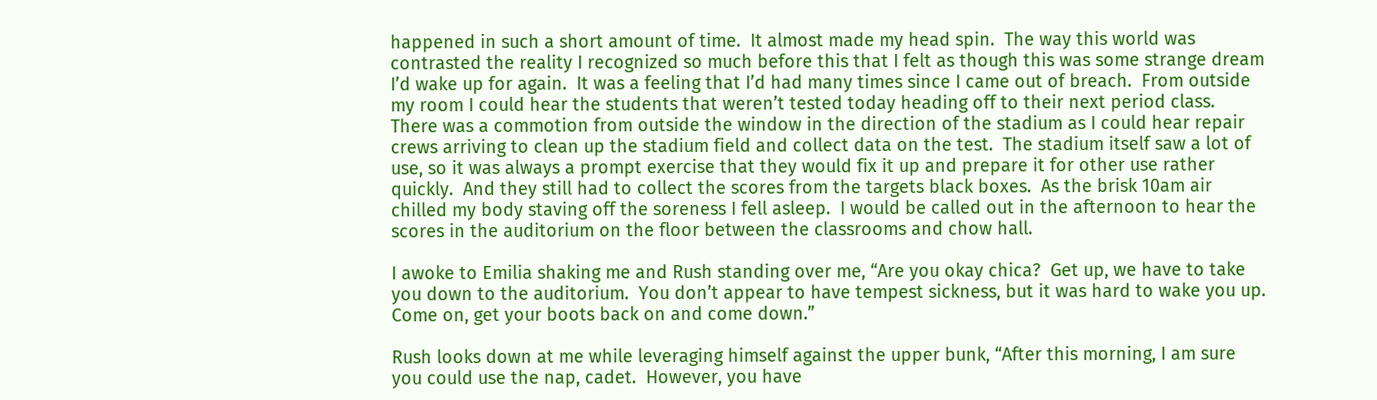happened in such a short amount of time.  It almost made my head spin.  The way this world was contrasted the reality I recognized so much before this that I felt as though this was some strange dream I’d wake up for again.  It was a feeling that I’d had many times since I came out of breach.  From outside my room I could hear the students that weren’t tested today heading off to their next period class.  There was a commotion from outside the window in the direction of the stadium as I could hear repair crews arriving to clean up the stadium field and collect data on the test.  The stadium itself saw a lot of use, so it was always a prompt exercise that they would fix it up and prepare it for other use rather quickly.  And they still had to collect the scores from the targets black boxes.  As the brisk 10am air chilled my body staving off the soreness I fell asleep.  I would be called out in the afternoon to hear the scores in the auditorium on the floor between the classrooms and chow hall.

I awoke to Emilia shaking me and Rush standing over me, “Are you okay chica?  Get up, we have to take you down to the auditorium.  You don’t appear to have tempest sickness, but it was hard to wake you up.  Come on, get your boots back on and come down.”

Rush looks down at me while leveraging himself against the upper bunk, “After this morning, I am sure you could use the nap, cadet.  However, you have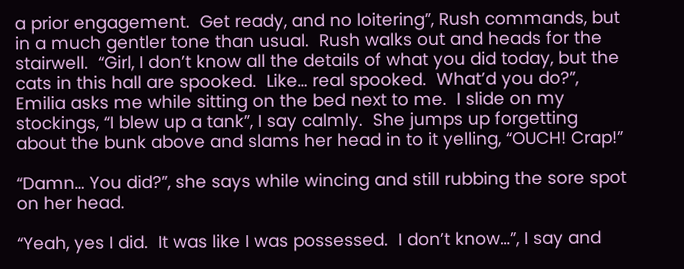a prior engagement.  Get ready, and no loitering”, Rush commands, but in a much gentler tone than usual.  Rush walks out and heads for the stairwell.  “Girl, I don’t know all the details of what you did today, but the cats in this hall are spooked.  Like… real spooked.  What’d you do?”, Emilia asks me while sitting on the bed next to me.  I slide on my stockings, “I blew up a tank”, I say calmly.  She jumps up forgetting about the bunk above and slams her head in to it yelling, “OUCH! Crap!”

“Damn… You did?”, she says while wincing and still rubbing the sore spot on her head.

“Yeah, yes I did.  It was like I was possessed.  I don’t know…”, I say and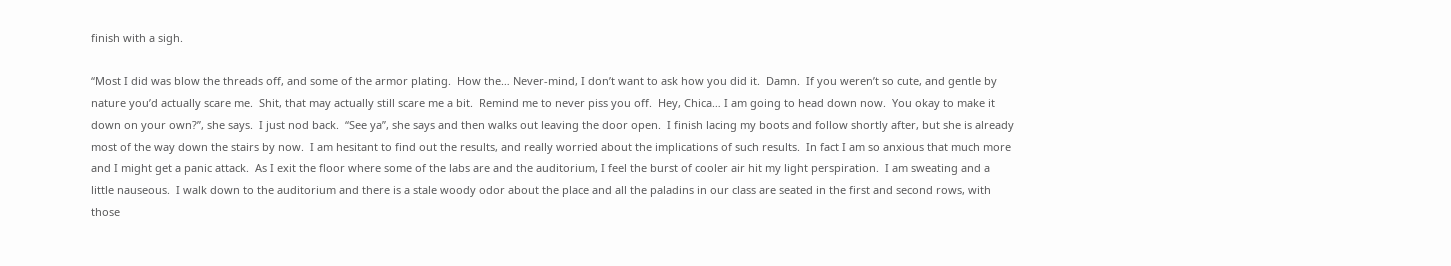finish with a sigh.

“Most I did was blow the threads off, and some of the armor plating.  How the… Never-mind, I don’t want to ask how you did it.  Damn.  If you weren’t so cute, and gentle by nature you’d actually scare me.  Shit, that may actually still scare me a bit.  Remind me to never piss you off.  Hey, Chica… I am going to head down now.  You okay to make it down on your own?”, she says.  I just nod back.  “See ya”, she says and then walks out leaving the door open.  I finish lacing my boots and follow shortly after, but she is already most of the way down the stairs by now.  I am hesitant to find out the results, and really worried about the implications of such results.  In fact I am so anxious that much more and I might get a panic attack.  As I exit the floor where some of the labs are and the auditorium, I feel the burst of cooler air hit my light perspiration.  I am sweating and a little nauseous.  I walk down to the auditorium and there is a stale woody odor about the place and all the paladins in our class are seated in the first and second rows, with those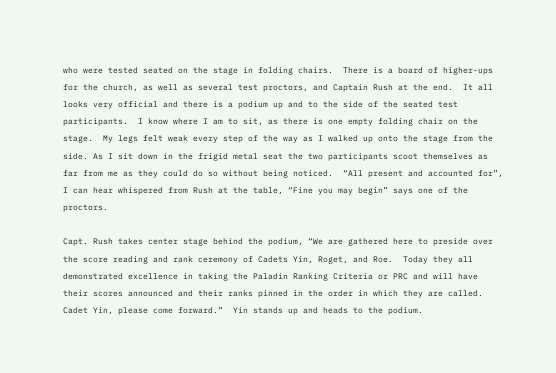who were tested seated on the stage in folding chairs.  There is a board of higher-ups for the church, as well as several test proctors, and Captain Rush at the end.  It all looks very official and there is a podium up and to the side of the seated test participants.  I know where I am to sit, as there is one empty folding chair on the stage.  My legs felt weak every step of the way as I walked up onto the stage from the side. As I sit down in the frigid metal seat the two participants scoot themselves as far from me as they could do so without being noticed.  “All present and accounted for”, I can hear whispered from Rush at the table, “Fine you may begin” says one of the proctors.

Capt. Rush takes center stage behind the podium, “We are gathered here to preside over the score reading and rank ceremony of Cadets Yin, Roget, and Roe.  Today they all demonstrated excellence in taking the Paladin Ranking Criteria or PRC and will have their scores announced and their ranks pinned in the order in which they are called.  Cadet Yin, please come forward.”  Yin stands up and heads to the podium.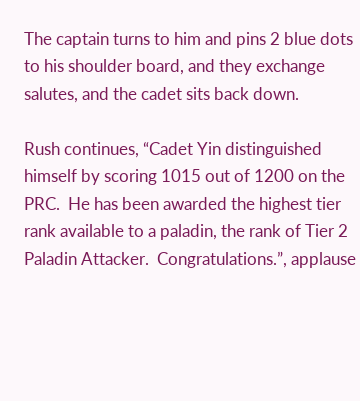The captain turns to him and pins 2 blue dots to his shoulder board, and they exchange salutes, and the cadet sits back down.

Rush continues, “Cadet Yin distinguished himself by scoring 1015 out of 1200 on the PRC.  He has been awarded the highest tier rank available to a paladin, the rank of Tier 2 Paladin Attacker.  Congratulations.”, applause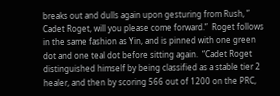breaks out and dulls again upon gesturing from Rush, ” Cadet Roget, will you please come forward.”  Roget follows in the same fashion as Yin, and is pinned with one green dot and one teal dot before sitting again.  “Cadet Roget distinguished himself by being classified as a stable tier 2 healer, and then by scoring 566 out of 1200 on the PRC,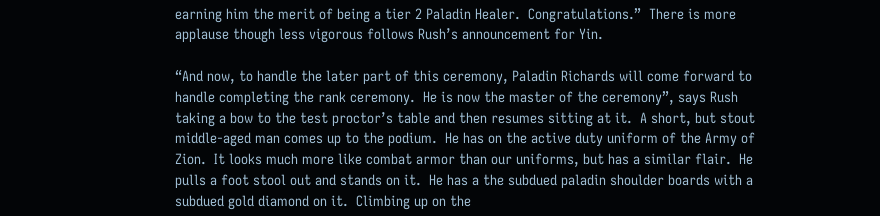earning him the merit of being a tier 2 Paladin Healer.  Congratulations.”  There is more applause though less vigorous follows Rush’s announcement for Yin.

“And now, to handle the later part of this ceremony, Paladin Richards will come forward to handle completing the rank ceremony.  He is now the master of the ceremony”, says Rush taking a bow to the test proctor’s table and then resumes sitting at it.  A short, but stout middle-aged man comes up to the podium.  He has on the active duty uniform of the Army of Zion.  It looks much more like combat armor than our uniforms, but has a similar flair.  He pulls a foot stool out and stands on it.  He has a the subdued paladin shoulder boards with a subdued gold diamond on it.  Climbing up on the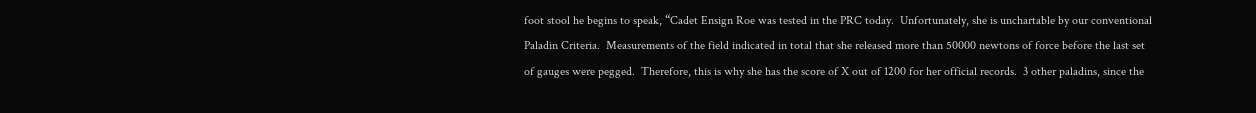foot stool he begins to speak, “Cadet Ensign Roe was tested in the PRC today.  Unfortunately, she is unchartable by our conventional Paladin Criteria.  Measurements of the field indicated in total that she released more than 50000 newtons of force before the last set of gauges were pegged.  Therefore, this is why she has the score of X out of 1200 for her official records.  3 other paladins, since the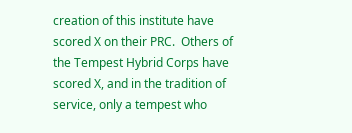creation of this institute have scored X on their PRC.  Others of the Tempest Hybrid Corps have scored X, and in the tradition of service, only a tempest who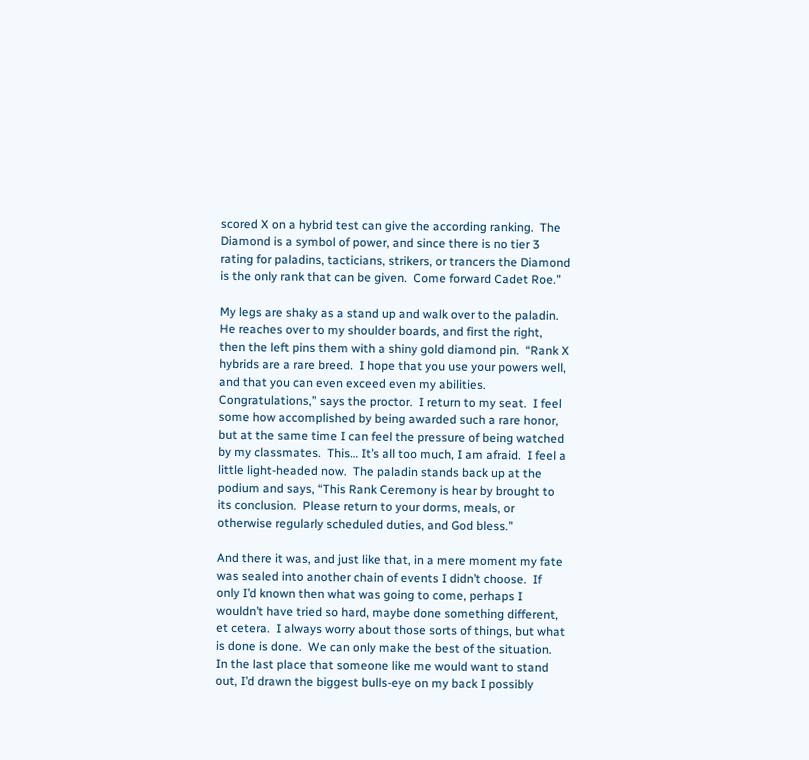scored X on a hybrid test can give the according ranking.  The Diamond is a symbol of power, and since there is no tier 3 rating for paladins, tacticians, strikers, or trancers the Diamond is the only rank that can be given.  Come forward Cadet Roe.”

My legs are shaky as a stand up and walk over to the paladin.  He reaches over to my shoulder boards, and first the right, then the left pins them with a shiny gold diamond pin.  “Rank X hybrids are a rare breed.  I hope that you use your powers well, and that you can even exceed even my abilities.  Congratulations,” says the proctor.  I return to my seat.  I feel some how accomplished by being awarded such a rare honor, but at the same time I can feel the pressure of being watched by my classmates.  This… It’s all too much, I am afraid.  I feel a little light-headed now.  The paladin stands back up at the podium and says, “This Rank Ceremony is hear by brought to its conclusion.  Please return to your dorms, meals, or otherwise regularly scheduled duties, and God bless.”

And there it was, and just like that, in a mere moment my fate was sealed into another chain of events I didn’t choose.  If only I’d known then what was going to come, perhaps I wouldn’t have tried so hard, maybe done something different, et cetera.  I always worry about those sorts of things, but what is done is done.  We can only make the best of the situation.  In the last place that someone like me would want to stand out, I’d drawn the biggest bulls-eye on my back I possibly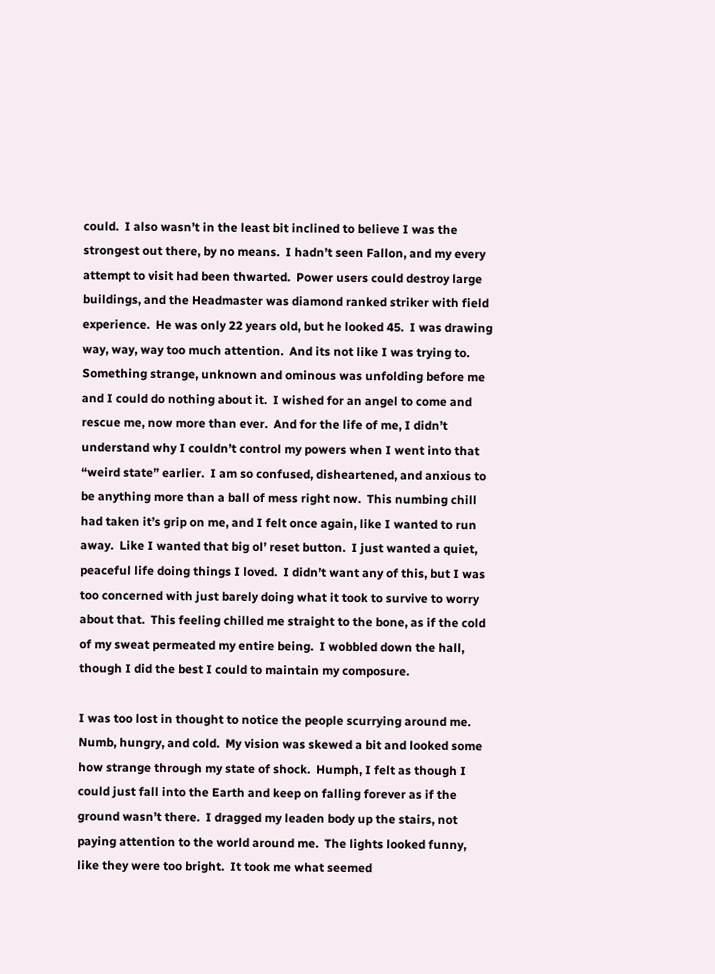could.  I also wasn’t in the least bit inclined to believe I was the strongest out there, by no means.  I hadn’t seen Fallon, and my every attempt to visit had been thwarted.  Power users could destroy large buildings, and the Headmaster was diamond ranked striker with field experience.  He was only 22 years old, but he looked 45.  I was drawing way, way, way too much attention.  And its not like I was trying to.  Something strange, unknown and ominous was unfolding before me and I could do nothing about it.  I wished for an angel to come and rescue me, now more than ever.  And for the life of me, I didn’t understand why I couldn’t control my powers when I went into that “weird state” earlier.  I am so confused, disheartened, and anxious to be anything more than a ball of mess right now.  This numbing chill had taken it’s grip on me, and I felt once again, like I wanted to run away.  Like I wanted that big ol’ reset button.  I just wanted a quiet, peaceful life doing things I loved.  I didn’t want any of this, but I was too concerned with just barely doing what it took to survive to worry about that.  This feeling chilled me straight to the bone, as if the cold of my sweat permeated my entire being.  I wobbled down the hall, though I did the best I could to maintain my composure.

I was too lost in thought to notice the people scurrying around me.  Numb, hungry, and cold.  My vision was skewed a bit and looked some how strange through my state of shock.  Humph, I felt as though I could just fall into the Earth and keep on falling forever as if the ground wasn’t there.  I dragged my leaden body up the stairs, not paying attention to the world around me.  The lights looked funny, like they were too bright.  It took me what seemed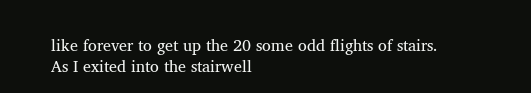like forever to get up the 20 some odd flights of stairs.  As I exited into the stairwell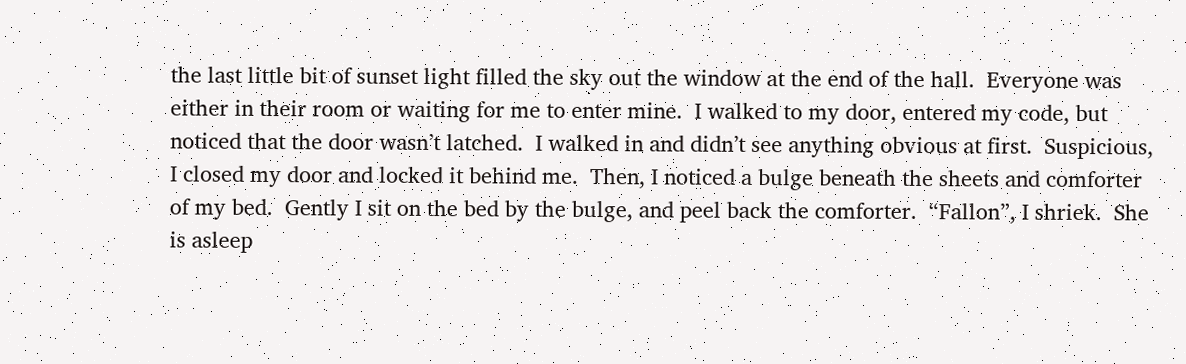the last little bit of sunset light filled the sky out the window at the end of the hall.  Everyone was either in their room or waiting for me to enter mine.  I walked to my door, entered my code, but noticed that the door wasn’t latched.  I walked in and didn’t see anything obvious at first.  Suspicious, I closed my door and locked it behind me.  Then, I noticed a bulge beneath the sheets and comforter of my bed.  Gently I sit on the bed by the bulge, and peel back the comforter.  “Fallon”, I shriek.  She is asleep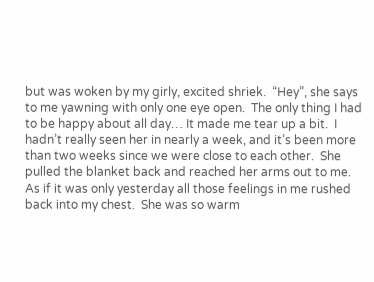but was woken by my girly, excited shriek.  “Hey”, she says to me yawning with only one eye open.  The only thing I had to be happy about all day… It made me tear up a bit.  I hadn’t really seen her in nearly a week, and it’s been more than two weeks since we were close to each other.  She pulled the blanket back and reached her arms out to me.  As if it was only yesterday all those feelings in me rushed back into my chest.  She was so warm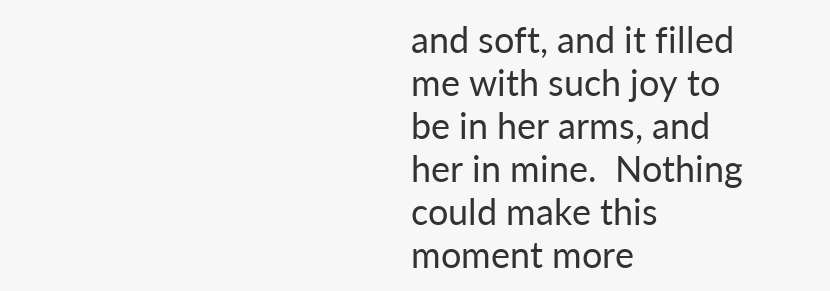and soft, and it filled me with such joy to be in her arms, and her in mine.  Nothing could make this moment more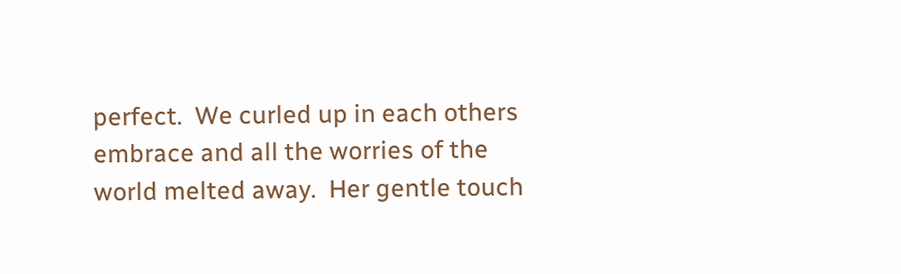perfect.  We curled up in each others embrace and all the worries of the world melted away.  Her gentle touch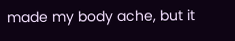made my body ache, but it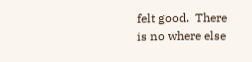felt good.  There is no where else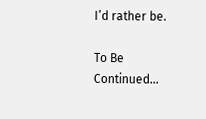I’d rather be.

To Be Continued…